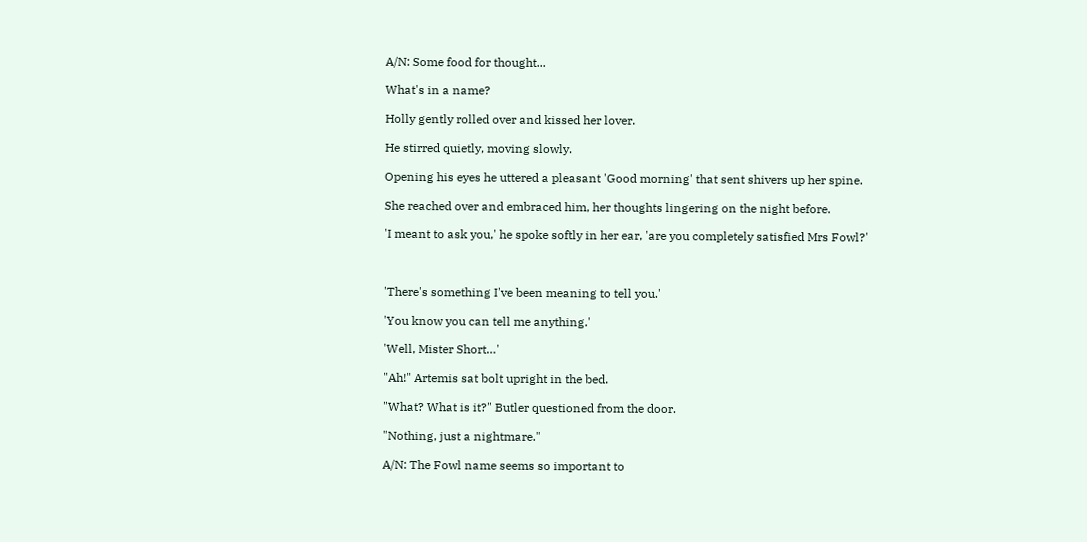A/N: Some food for thought...

What's in a name?

Holly gently rolled over and kissed her lover.

He stirred quietly, moving slowly.

Opening his eyes he uttered a pleasant 'Good morning' that sent shivers up her spine.

She reached over and embraced him, her thoughts lingering on the night before.

'I meant to ask you,' he spoke softly in her ear, 'are you completely satisfied Mrs Fowl?'



'There's something I've been meaning to tell you.'

'You know you can tell me anything.'

'Well, Mister Short…'

"Ah!" Artemis sat bolt upright in the bed.

"What? What is it?" Butler questioned from the door.

"Nothing, just a nightmare."

A/N: The Fowl name seems so important to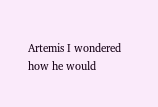Artemis I wondered how he would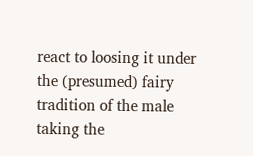react to loosing it under the (presumed) fairy tradition of the male taking the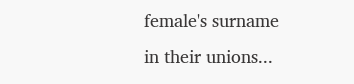female's surname in their unions...